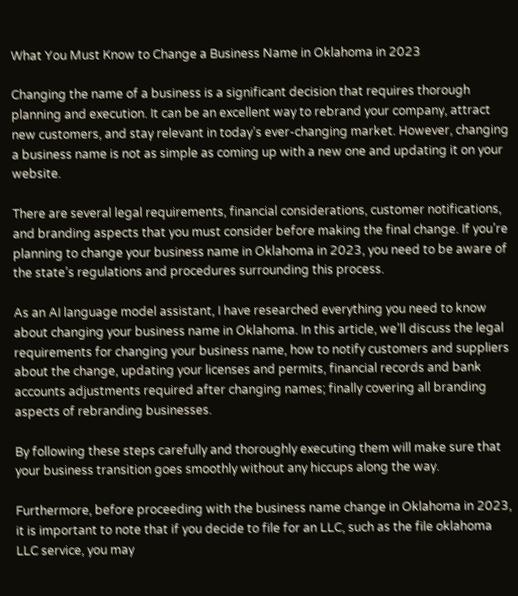What You Must Know to Change a Business Name in Oklahoma in 2023

Changing the name of a business is a significant decision that requires thorough planning and execution. It can be an excellent way to rebrand your company, attract new customers, and stay relevant in today’s ever-changing market. However, changing a business name is not as simple as coming up with a new one and updating it on your website.

There are several legal requirements, financial considerations, customer notifications, and branding aspects that you must consider before making the final change. If you’re planning to change your business name in Oklahoma in 2023, you need to be aware of the state’s regulations and procedures surrounding this process.

As an AI language model assistant, I have researched everything you need to know about changing your business name in Oklahoma. In this article, we’ll discuss the legal requirements for changing your business name, how to notify customers and suppliers about the change, updating your licenses and permits, financial records and bank accounts adjustments required after changing names; finally covering all branding aspects of rebranding businesses.

By following these steps carefully and thoroughly executing them will make sure that your business transition goes smoothly without any hiccups along the way.

Furthermore, before proceeding with the business name change in Oklahoma in 2023, it is important to note that if you decide to file for an LLC, such as the file oklahoma LLC service, you may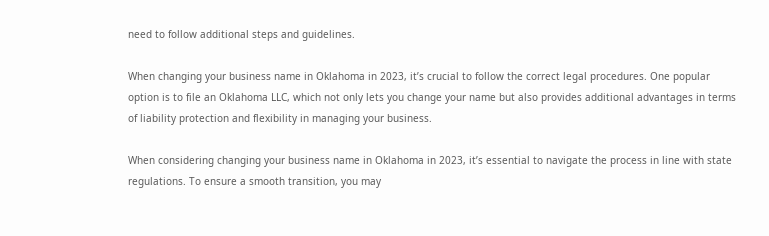need to follow additional steps and guidelines.

When changing your business name in Oklahoma in 2023, it’s crucial to follow the correct legal procedures. One popular option is to file an Oklahoma LLC, which not only lets you change your name but also provides additional advantages in terms of liability protection and flexibility in managing your business.

When considering changing your business name in Oklahoma in 2023, it’s essential to navigate the process in line with state regulations. To ensure a smooth transition, you may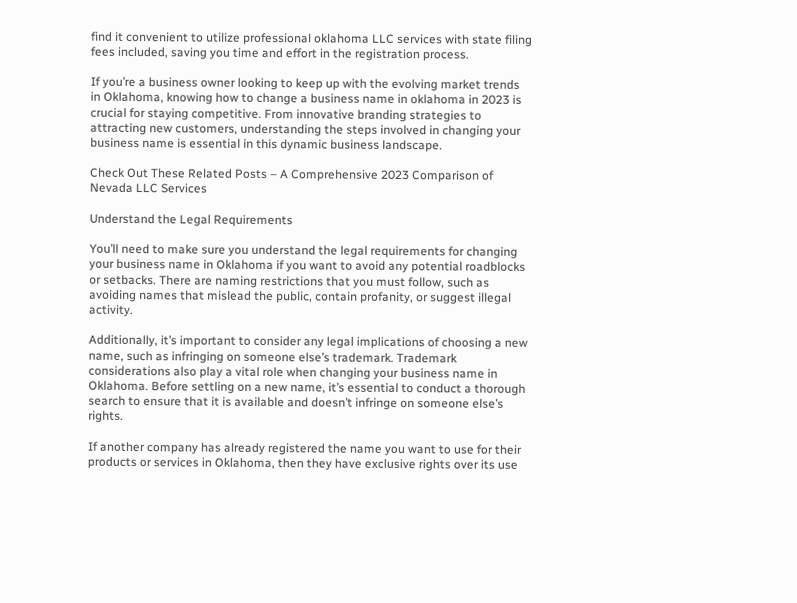find it convenient to utilize professional oklahoma LLC services with state filing fees included, saving you time and effort in the registration process.

If you’re a business owner looking to keep up with the evolving market trends in Oklahoma, knowing how to change a business name in oklahoma in 2023 is crucial for staying competitive. From innovative branding strategies to attracting new customers, understanding the steps involved in changing your business name is essential in this dynamic business landscape.

Check Out These Related Posts – A Comprehensive 2023 Comparison of Nevada LLC Services

Understand the Legal Requirements

You’ll need to make sure you understand the legal requirements for changing your business name in Oklahoma if you want to avoid any potential roadblocks or setbacks. There are naming restrictions that you must follow, such as avoiding names that mislead the public, contain profanity, or suggest illegal activity.

Additionally, it’s important to consider any legal implications of choosing a new name, such as infringing on someone else’s trademark. Trademark considerations also play a vital role when changing your business name in Oklahoma. Before settling on a new name, it’s essential to conduct a thorough search to ensure that it is available and doesn’t infringe on someone else’s rights.

If another company has already registered the name you want to use for their products or services in Oklahoma, then they have exclusive rights over its use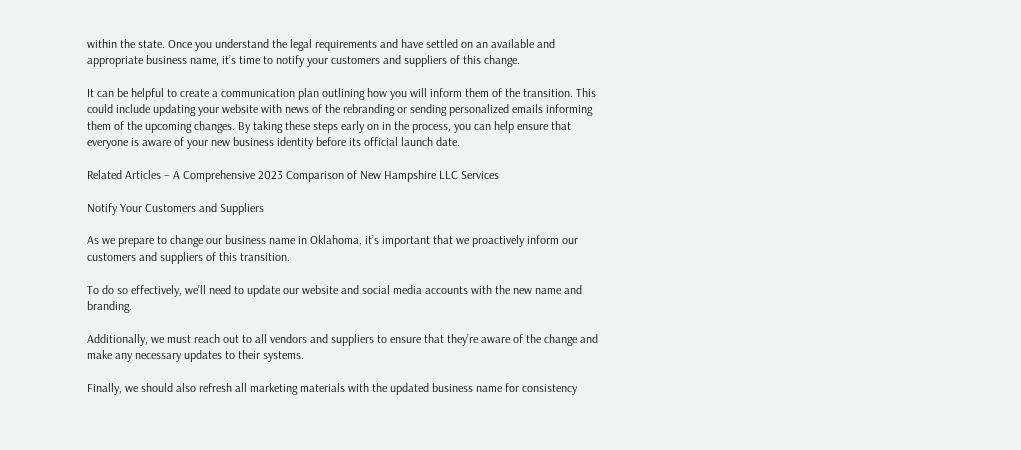within the state. Once you understand the legal requirements and have settled on an available and appropriate business name, it’s time to notify your customers and suppliers of this change.

It can be helpful to create a communication plan outlining how you will inform them of the transition. This could include updating your website with news of the rebranding or sending personalized emails informing them of the upcoming changes. By taking these steps early on in the process, you can help ensure that everyone is aware of your new business identity before its official launch date.

Related Articles – A Comprehensive 2023 Comparison of New Hampshire LLC Services

Notify Your Customers and Suppliers

As we prepare to change our business name in Oklahoma, it’s important that we proactively inform our customers and suppliers of this transition.

To do so effectively, we’ll need to update our website and social media accounts with the new name and branding.

Additionally, we must reach out to all vendors and suppliers to ensure that they’re aware of the change and make any necessary updates to their systems.

Finally, we should also refresh all marketing materials with the updated business name for consistency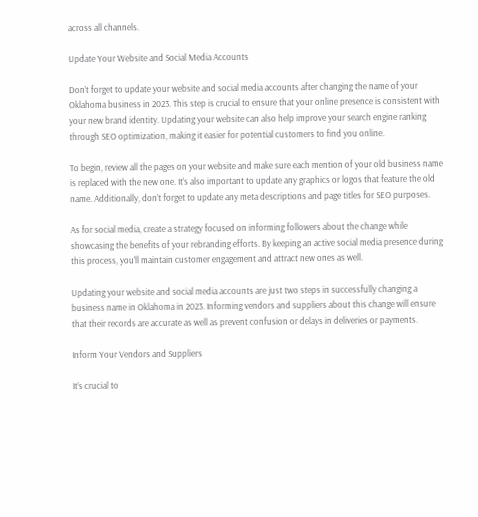across all channels.

Update Your Website and Social Media Accounts

Don’t forget to update your website and social media accounts after changing the name of your Oklahoma business in 2023. This step is crucial to ensure that your online presence is consistent with your new brand identity. Updating your website can also help improve your search engine ranking through SEO optimization, making it easier for potential customers to find you online.

To begin, review all the pages on your website and make sure each mention of your old business name is replaced with the new one. It’s also important to update any graphics or logos that feature the old name. Additionally, don’t forget to update any meta descriptions and page titles for SEO purposes.

As for social media, create a strategy focused on informing followers about the change while showcasing the benefits of your rebranding efforts. By keeping an active social media presence during this process, you’ll maintain customer engagement and attract new ones as well.

Updating your website and social media accounts are just two steps in successfully changing a business name in Oklahoma in 2023. Informing vendors and suppliers about this change will ensure that their records are accurate as well as prevent confusion or delays in deliveries or payments.

Inform Your Vendors and Suppliers

It’s crucial to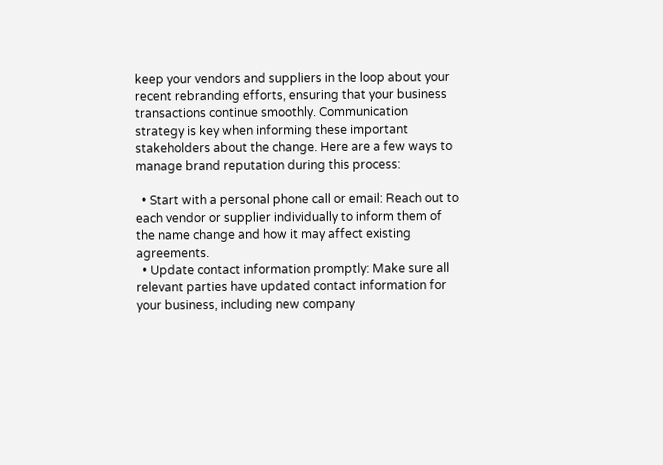keep your vendors and suppliers in the loop about your recent rebranding efforts, ensuring that your business transactions continue smoothly. Communication strategy is key when informing these important stakeholders about the change. Here are a few ways to manage brand reputation during this process:

  • Start with a personal phone call or email: Reach out to each vendor or supplier individually to inform them of the name change and how it may affect existing agreements.
  • Update contact information promptly: Make sure all relevant parties have updated contact information for your business, including new company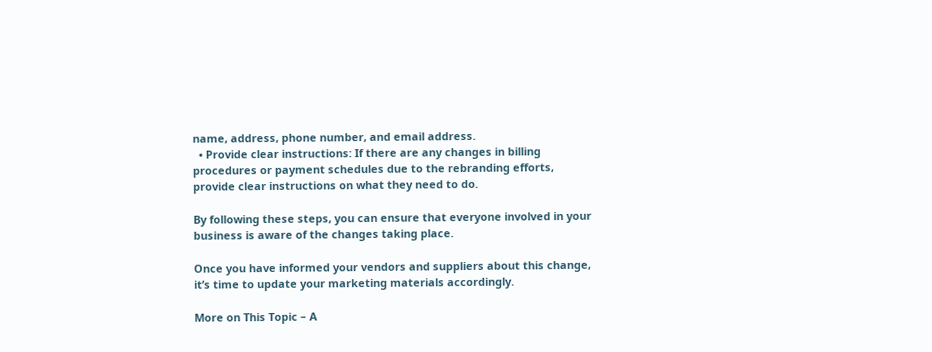name, address, phone number, and email address.
  • Provide clear instructions: If there are any changes in billing procedures or payment schedules due to the rebranding efforts, provide clear instructions on what they need to do.

By following these steps, you can ensure that everyone involved in your business is aware of the changes taking place.

Once you have informed your vendors and suppliers about this change, it’s time to update your marketing materials accordingly.

More on This Topic – A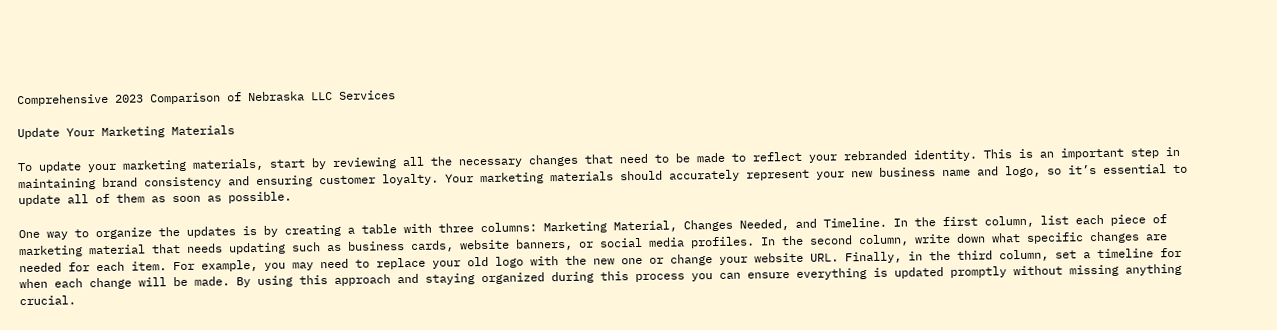Comprehensive 2023 Comparison of Nebraska LLC Services

Update Your Marketing Materials

To update your marketing materials, start by reviewing all the necessary changes that need to be made to reflect your rebranded identity. This is an important step in maintaining brand consistency and ensuring customer loyalty. Your marketing materials should accurately represent your new business name and logo, so it’s essential to update all of them as soon as possible.

One way to organize the updates is by creating a table with three columns: Marketing Material, Changes Needed, and Timeline. In the first column, list each piece of marketing material that needs updating such as business cards, website banners, or social media profiles. In the second column, write down what specific changes are needed for each item. For example, you may need to replace your old logo with the new one or change your website URL. Finally, in the third column, set a timeline for when each change will be made. By using this approach and staying organized during this process you can ensure everything is updated promptly without missing anything crucial.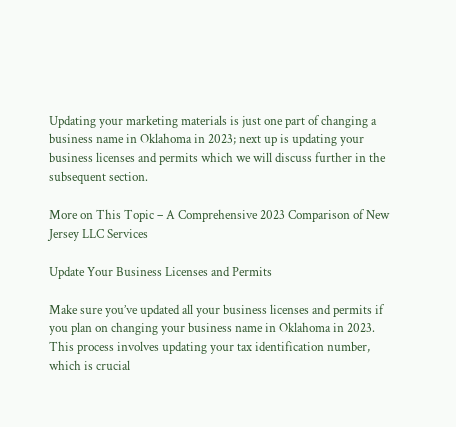Updating your marketing materials is just one part of changing a business name in Oklahoma in 2023; next up is updating your business licenses and permits which we will discuss further in the subsequent section.

More on This Topic – A Comprehensive 2023 Comparison of New Jersey LLC Services

Update Your Business Licenses and Permits

Make sure you’ve updated all your business licenses and permits if you plan on changing your business name in Oklahoma in 2023. This process involves updating your tax identification number, which is crucial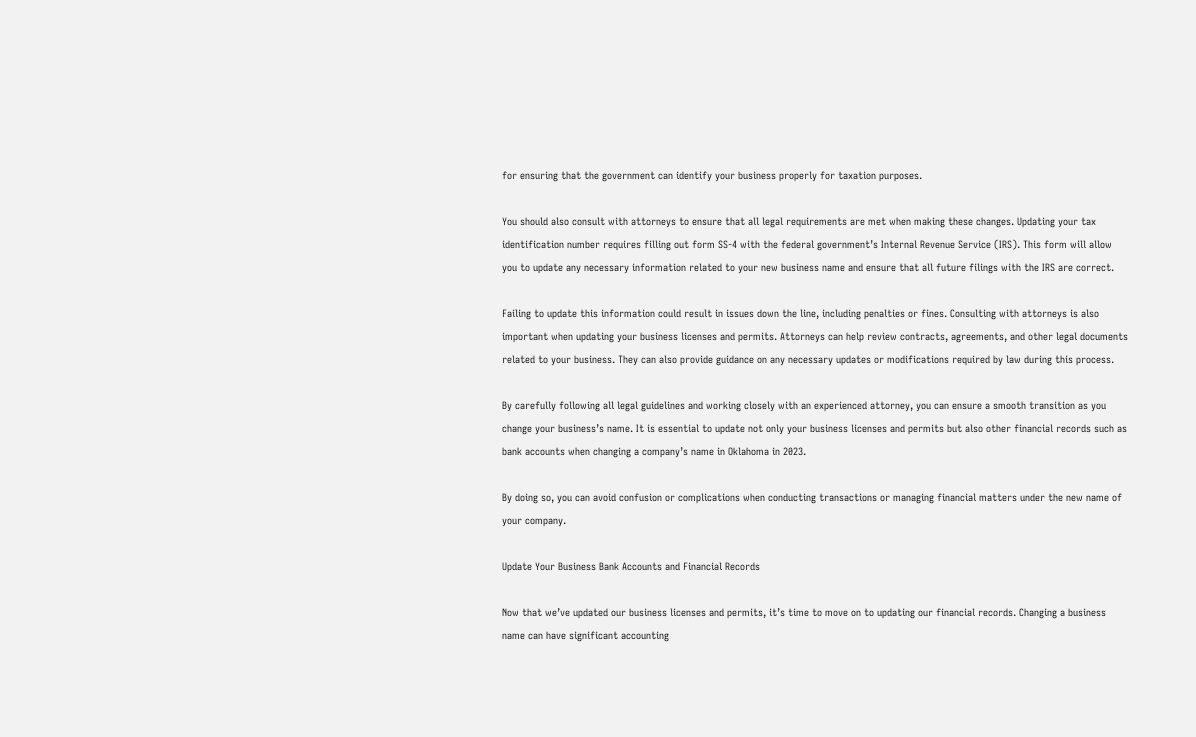for ensuring that the government can identify your business properly for taxation purposes.

You should also consult with attorneys to ensure that all legal requirements are met when making these changes. Updating your tax identification number requires filling out form SS-4 with the federal government’s Internal Revenue Service (IRS). This form will allow you to update any necessary information related to your new business name and ensure that all future filings with the IRS are correct.

Failing to update this information could result in issues down the line, including penalties or fines. Consulting with attorneys is also important when updating your business licenses and permits. Attorneys can help review contracts, agreements, and other legal documents related to your business. They can also provide guidance on any necessary updates or modifications required by law during this process.

By carefully following all legal guidelines and working closely with an experienced attorney, you can ensure a smooth transition as you change your business’s name. It is essential to update not only your business licenses and permits but also other financial records such as bank accounts when changing a company’s name in Oklahoma in 2023.

By doing so, you can avoid confusion or complications when conducting transactions or managing financial matters under the new name of your company.

Update Your Business Bank Accounts and Financial Records

Now that we’ve updated our business licenses and permits, it’s time to move on to updating our financial records. Changing a business name can have significant accounting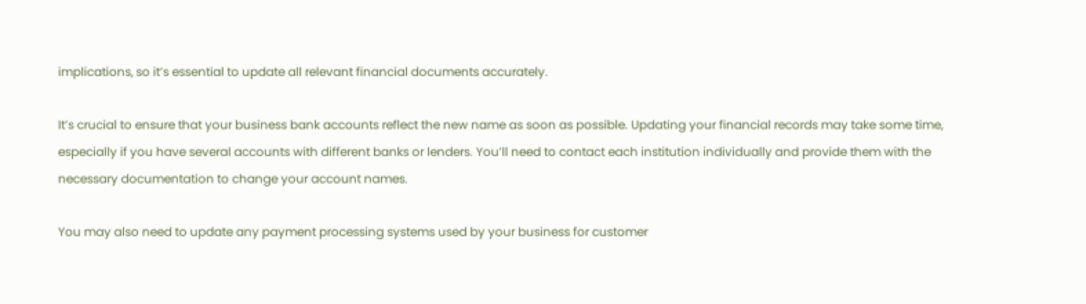implications, so it’s essential to update all relevant financial documents accurately.

It’s crucial to ensure that your business bank accounts reflect the new name as soon as possible. Updating your financial records may take some time, especially if you have several accounts with different banks or lenders. You’ll need to contact each institution individually and provide them with the necessary documentation to change your account names.

You may also need to update any payment processing systems used by your business for customer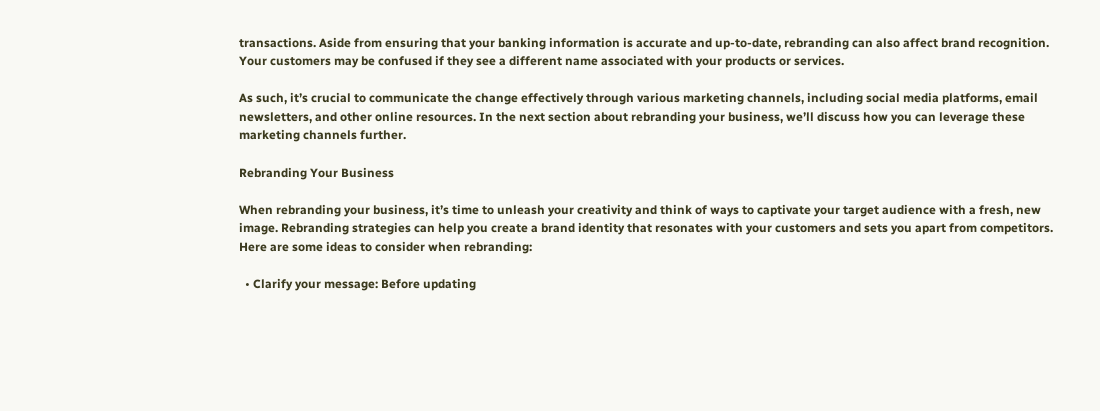transactions. Aside from ensuring that your banking information is accurate and up-to-date, rebranding can also affect brand recognition. Your customers may be confused if they see a different name associated with your products or services.

As such, it’s crucial to communicate the change effectively through various marketing channels, including social media platforms, email newsletters, and other online resources. In the next section about rebranding your business, we’ll discuss how you can leverage these marketing channels further.

Rebranding Your Business

When rebranding your business, it’s time to unleash your creativity and think of ways to captivate your target audience with a fresh, new image. Rebranding strategies can help you create a brand identity that resonates with your customers and sets you apart from competitors. Here are some ideas to consider when rebranding:

  • Clarify your message: Before updating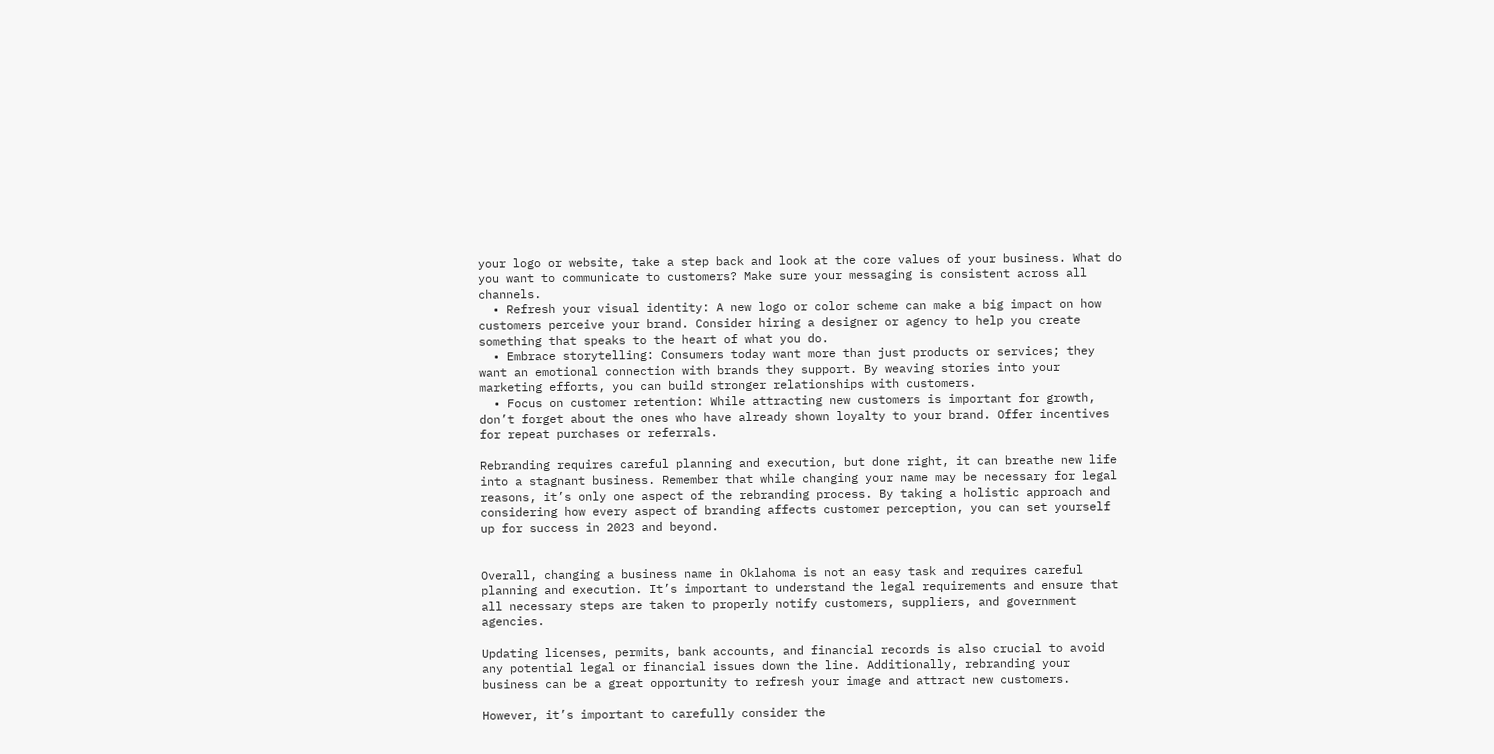your logo or website, take a step back and look at the core values of your business. What do you want to communicate to customers? Make sure your messaging is consistent across all channels.
  • Refresh your visual identity: A new logo or color scheme can make a big impact on how customers perceive your brand. Consider hiring a designer or agency to help you create something that speaks to the heart of what you do.
  • Embrace storytelling: Consumers today want more than just products or services; they want an emotional connection with brands they support. By weaving stories into your marketing efforts, you can build stronger relationships with customers.
  • Focus on customer retention: While attracting new customers is important for growth, don’t forget about the ones who have already shown loyalty to your brand. Offer incentives for repeat purchases or referrals.

Rebranding requires careful planning and execution, but done right, it can breathe new life into a stagnant business. Remember that while changing your name may be necessary for legal reasons, it’s only one aspect of the rebranding process. By taking a holistic approach and considering how every aspect of branding affects customer perception, you can set yourself up for success in 2023 and beyond.


Overall, changing a business name in Oklahoma is not an easy task and requires careful planning and execution. It’s important to understand the legal requirements and ensure that all necessary steps are taken to properly notify customers, suppliers, and government agencies.

Updating licenses, permits, bank accounts, and financial records is also crucial to avoid any potential legal or financial issues down the line. Additionally, rebranding your business can be a great opportunity to refresh your image and attract new customers.

However, it’s important to carefully consider the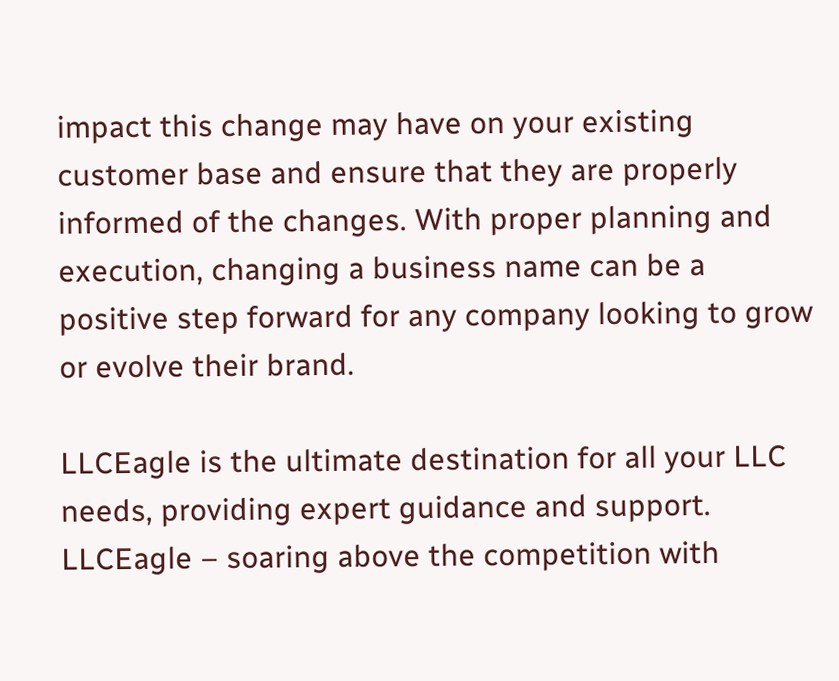impact this change may have on your existing customer base and ensure that they are properly informed of the changes. With proper planning and execution, changing a business name can be a positive step forward for any company looking to grow or evolve their brand.

LLCEagle is the ultimate destination for all your LLC needs, providing expert guidance and support. LLCEagle – soaring above the competition with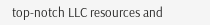top-notch LLC resources and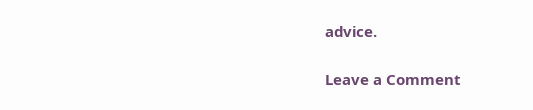advice.

Leave a Comment